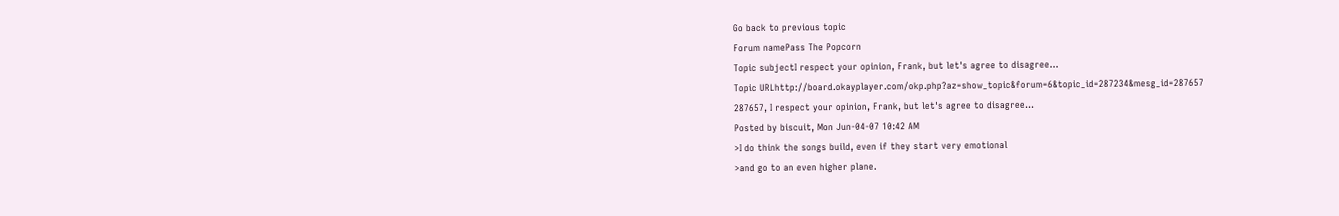Go back to previous topic
Forum namePass The Popcorn
Topic subjectI respect your opinion, Frank, but let's agree to disagree...
Topic URLhttp://board.okayplayer.com/okp.php?az=show_topic&forum=6&topic_id=287234&mesg_id=287657
287657, I respect your opinion, Frank, but let's agree to disagree...
Posted by biscuit, Mon Jun-04-07 10:42 AM
>I do think the songs build, even if they start very emotional
>and go to an even higher plane.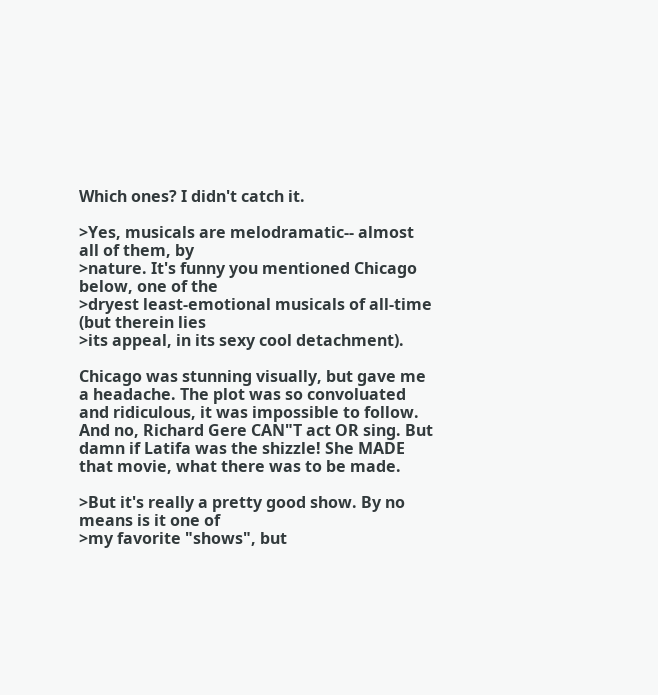Which ones? I didn't catch it.

>Yes, musicals are melodramatic-- almost all of them, by
>nature. It's funny you mentioned Chicago below, one of the
>dryest least-emotional musicals of all-time (but therein lies
>its appeal, in its sexy cool detachment).

Chicago was stunning visually, but gave me a headache. The plot was so convoluated and ridiculous, it was impossible to follow. And no, Richard Gere CAN"T act OR sing. But damn if Latifa was the shizzle! She MADE that movie, what there was to be made.

>But it's really a pretty good show. By no means is it one of
>my favorite "shows", but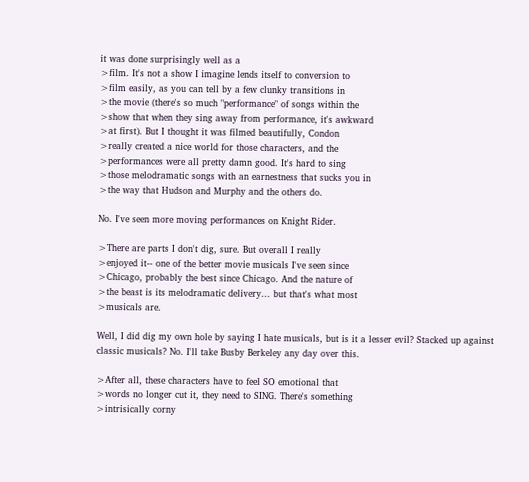it was done surprisingly well as a
>film. It's not a show I imagine lends itself to conversion to
>film easily, as you can tell by a few clunky transitions in
>the movie (there's so much "performance" of songs within the
>show that when they sing away from performance, it's awkward
>at first). But I thought it was filmed beautifully, Condon
>really created a nice world for those characters, and the
>performances were all pretty damn good. It's hard to sing
>those melodramatic songs with an earnestness that sucks you in
>the way that Hudson and Murphy and the others do.

No. I've seen more moving performances on Knight Rider.

>There are parts I don't dig, sure. But overall I really
>enjoyed it-- one of the better movie musicals I've seen since
>Chicago, probably the best since Chicago. And the nature of
>the beast is its melodramatic delivery... but that's what most
>musicals are.

Well, I did dig my own hole by saying I hate musicals, but is it a lesser evil? Stacked up against classic musicals? No. I'll take Busby Berkeley any day over this.

>After all, these characters have to feel SO emotional that
>words no longer cut it, they need to SING. There's something
>intrisically corny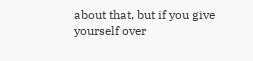about that, but if you give yourself over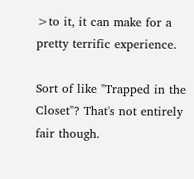>to it, it can make for a pretty terrific experience.

Sort of like "Trapped in the Closet"? That's not entirely fair though.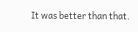It was better than that.